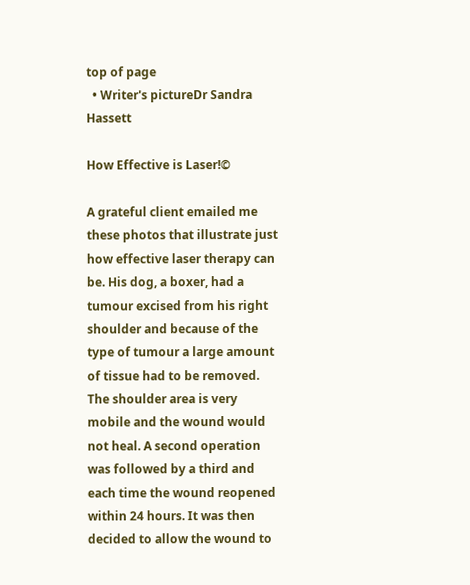top of page
  • Writer's pictureDr Sandra Hassett

How Effective is Laser!©

A grateful client emailed me these photos that illustrate just how effective laser therapy can be. His dog, a boxer, had a tumour excised from his right shoulder and because of the type of tumour a large amount of tissue had to be removed. The shoulder area is very mobile and the wound would not heal. A second operation was followed by a third and each time the wound reopened within 24 hours. It was then decided to allow the wound to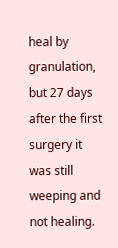heal by granulation, but 27 days after the first surgery it was still weeping and not healing.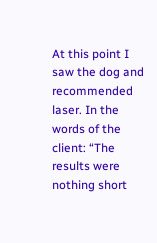At this point I saw the dog and recommended laser. In the words of the client: “The results were nothing short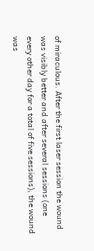of miraculous. After the first laser session the wound was visibly better and after several sessions (one every other day for a total of five sessions), the wound was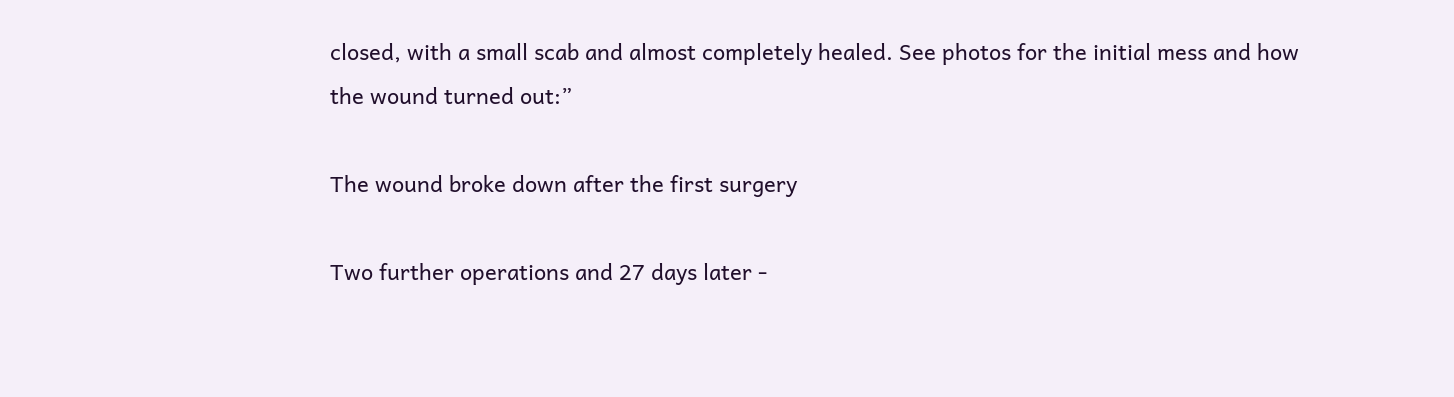closed, with a small scab and almost completely healed. See photos for the initial mess and how the wound turned out:”

The wound broke down after the first surgery

Two further operations and 27 days later -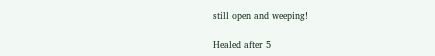still open and weeping!

Healed after 5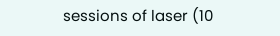sessions of laser (10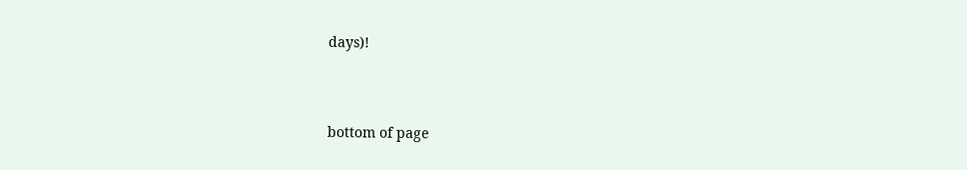days)!



bottom of page